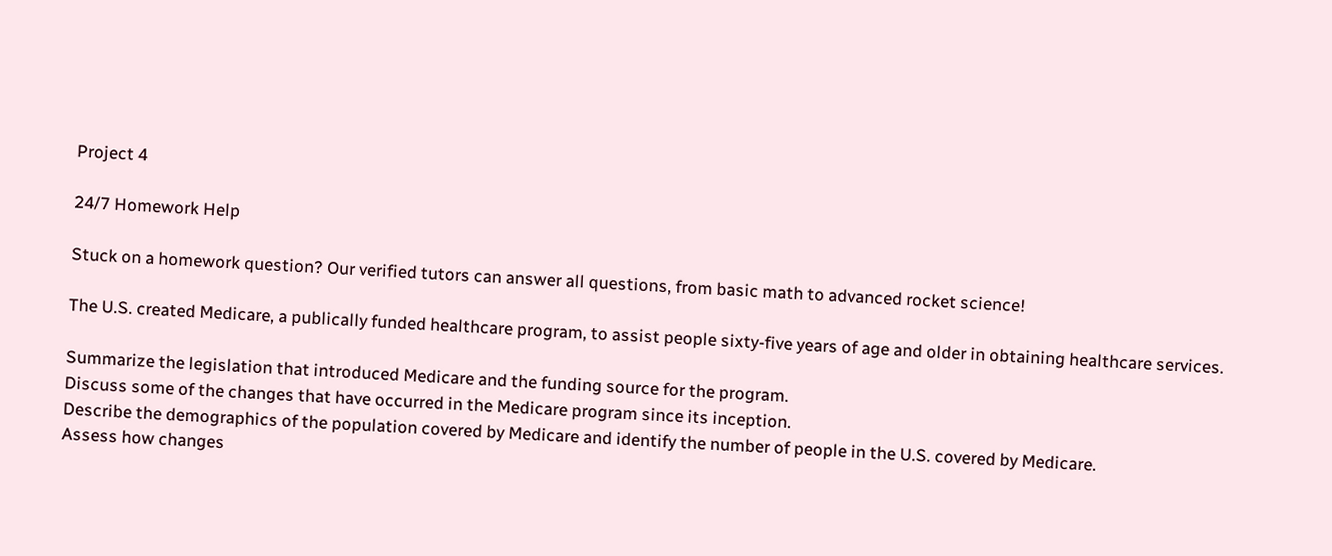Project 4

24/7 Homework Help

Stuck on a homework question? Our verified tutors can answer all questions, from basic math to advanced rocket science!

The U.S. created Medicare, a publically funded healthcare program, to assist people sixty-five years of age and older in obtaining healthcare services.

Summarize the legislation that introduced Medicare and the funding source for the program.
Discuss some of the changes that have occurred in the Medicare program since its inception.
Describe the demographics of the population covered by Medicare and identify the number of people in the U.S. covered by Medicare.
Assess how changes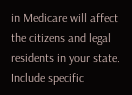in Medicare will affect the citizens and legal residents in your state. Include specific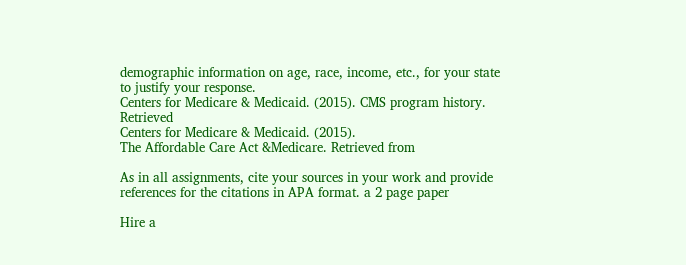demographic information on age, race, income, etc., for your state to justify your response.
Centers for Medicare & Medicaid. (2015). CMS program history. Retrieved
Centers for Medicare & Medicaid. (2015).
The Affordable Care Act &Medicare. Retrieved from

As in all assignments, cite your sources in your work and provide references for the citations in APA format. a 2 page paper

Hire a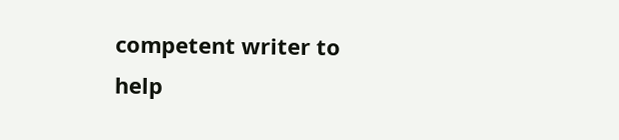competent writer to help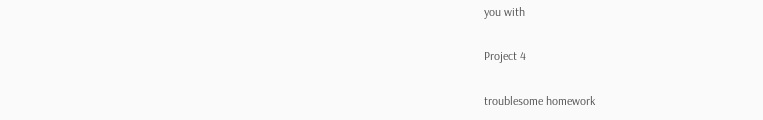you with

Project 4

troublesome homework